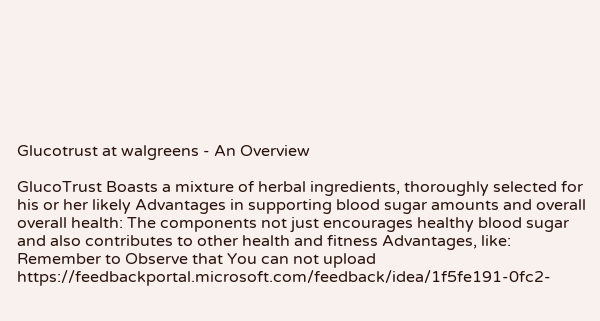Glucotrust at walgreens - An Overview

GlucoTrust Boasts a mixture of herbal ingredients, thoroughly selected for his or her likely Advantages in supporting blood sugar amounts and overall overall health: The components not just encourages healthy blood sugar and also contributes to other health and fitness Advantages, like: Remember to Observe that You can not upload https://feedbackportal.microsoft.com/feedback/idea/1f5fe191-0fc2-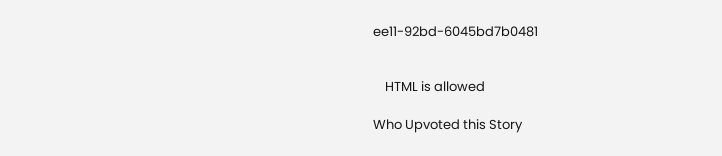ee11-92bd-6045bd7b0481


    HTML is allowed

Who Upvoted this Story